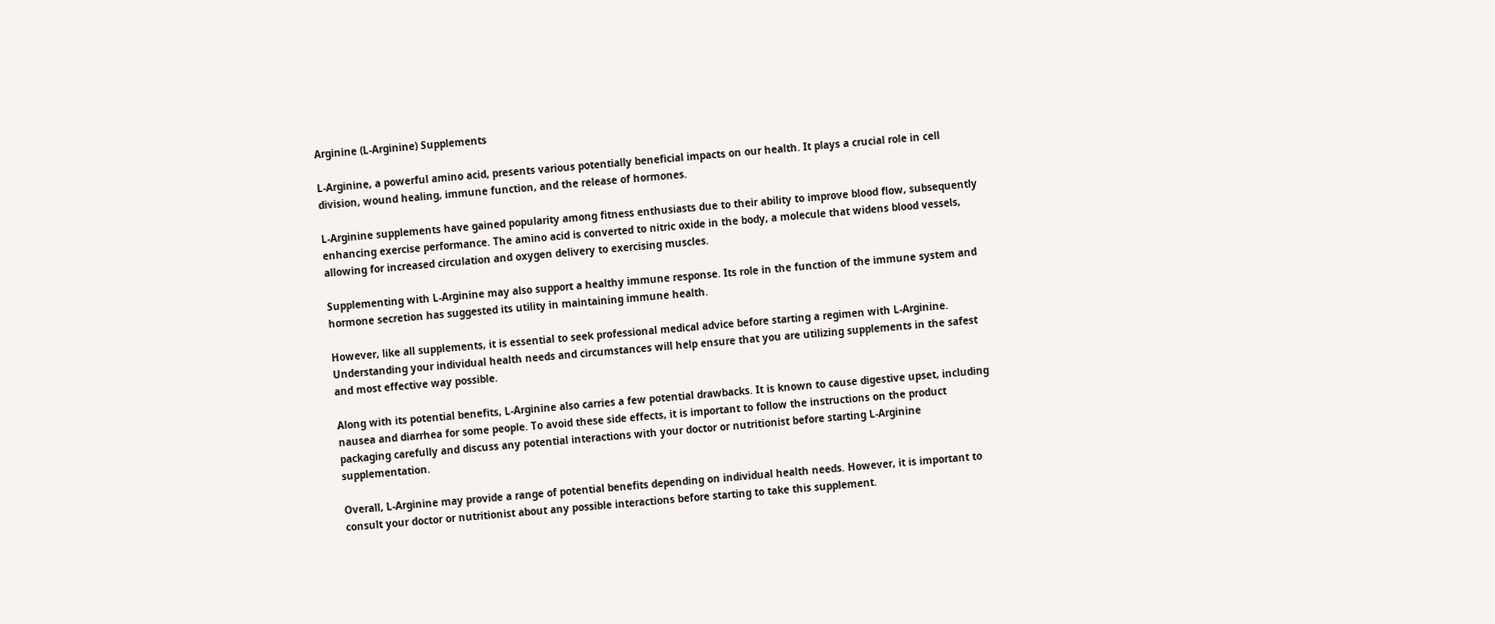Arginine (L-Arginine) Supplements

L-Arginine, a powerful amino acid, presents various potentially beneficial impacts on our health. It plays a crucial role in cell division, wound healing, immune function, and the release of hormones.

L-Arginine supplements have gained popularity among fitness enthusiasts due to their ability to improve blood flow, subsequently enhancing exercise performance. The amino acid is converted to nitric oxide in the body, a molecule that widens blood vessels, allowing for increased circulation and oxygen delivery to exercising muscles.

Supplementing with L-Arginine may also support a healthy immune response. Its role in the function of the immune system and hormone secretion has suggested its utility in maintaining immune health.

However, like all supplements, it is essential to seek professional medical advice before starting a regimen with L-Arginine. Understanding your individual health needs and circumstances will help ensure that you are utilizing supplements in the safest and most effective way possible.

Along with its potential benefits, L-Arginine also carries a few potential drawbacks. It is known to cause digestive upset, including nausea and diarrhea for some people. To avoid these side effects, it is important to follow the instructions on the product packaging carefully and discuss any potential interactions with your doctor or nutritionist before starting L-Arginine supplementation.

Overall, L-Arginine may provide a range of potential benefits depending on individual health needs. However, it is important to consult your doctor or nutritionist about any possible interactions before starting to take this supplement.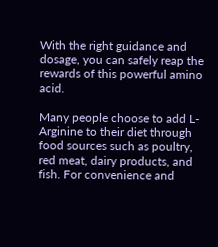With the right guidance and dosage, you can safely reap the rewards of this powerful amino acid.

Many people choose to add L-Arginine to their diet through food sources such as poultry, red meat, dairy products, and fish. For convenience and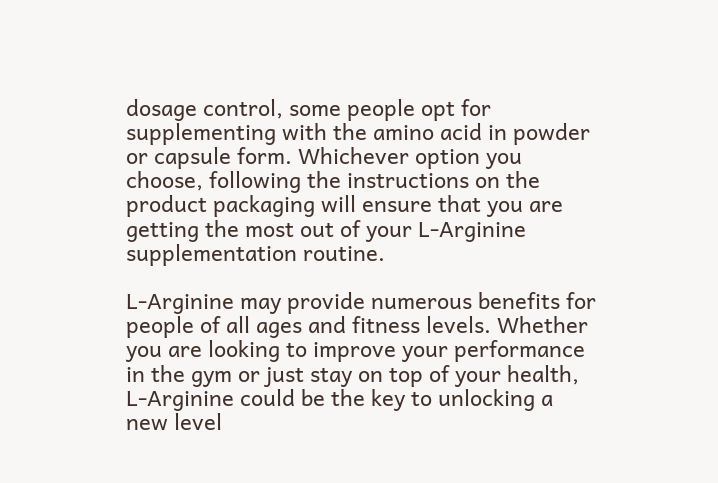dosage control, some people opt for supplementing with the amino acid in powder or capsule form. Whichever option you choose, following the instructions on the product packaging will ensure that you are getting the most out of your L-Arginine supplementation routine.

L-Arginine may provide numerous benefits for people of all ages and fitness levels. Whether you are looking to improve your performance in the gym or just stay on top of your health, L-Arginine could be the key to unlocking a new level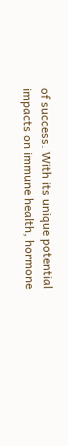of success. With its unique potential impacts on immune health, hormone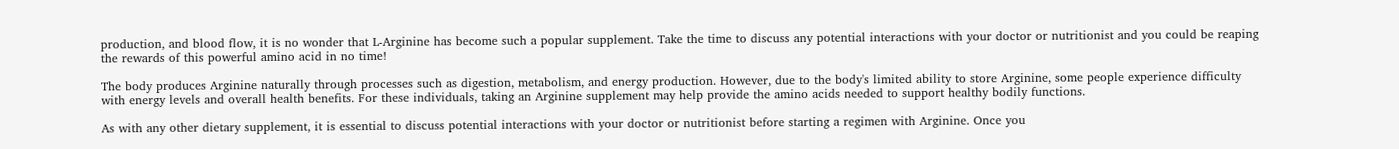production, and blood flow, it is no wonder that L-Arginine has become such a popular supplement. Take the time to discuss any potential interactions with your doctor or nutritionist and you could be reaping the rewards of this powerful amino acid in no time!

The body produces Arginine naturally through processes such as digestion, metabolism, and energy production. However, due to the body's limited ability to store Arginine, some people experience difficulty with energy levels and overall health benefits. For these individuals, taking an Arginine supplement may help provide the amino acids needed to support healthy bodily functions.

As with any other dietary supplement, it is essential to discuss potential interactions with your doctor or nutritionist before starting a regimen with Arginine. Once you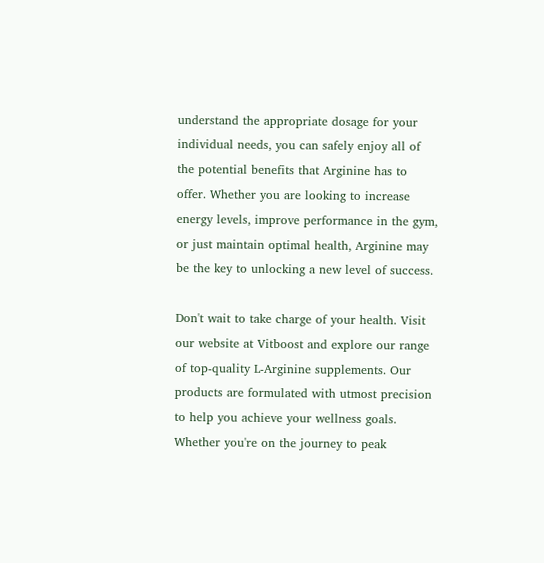understand the appropriate dosage for your individual needs, you can safely enjoy all of the potential benefits that Arginine has to offer. Whether you are looking to increase energy levels, improve performance in the gym, or just maintain optimal health, Arginine may be the key to unlocking a new level of success.

Don't wait to take charge of your health. Visit our website at Vitboost and explore our range of top-quality L-Arginine supplements. Our products are formulated with utmost precision to help you achieve your wellness goals. Whether you're on the journey to peak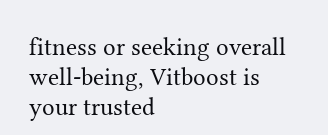fitness or seeking overall well-being, Vitboost is your trusted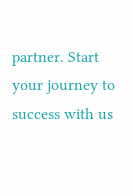partner. Start your journey to success with us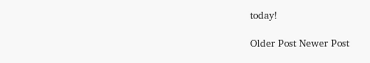today!

Older Post Newer Post